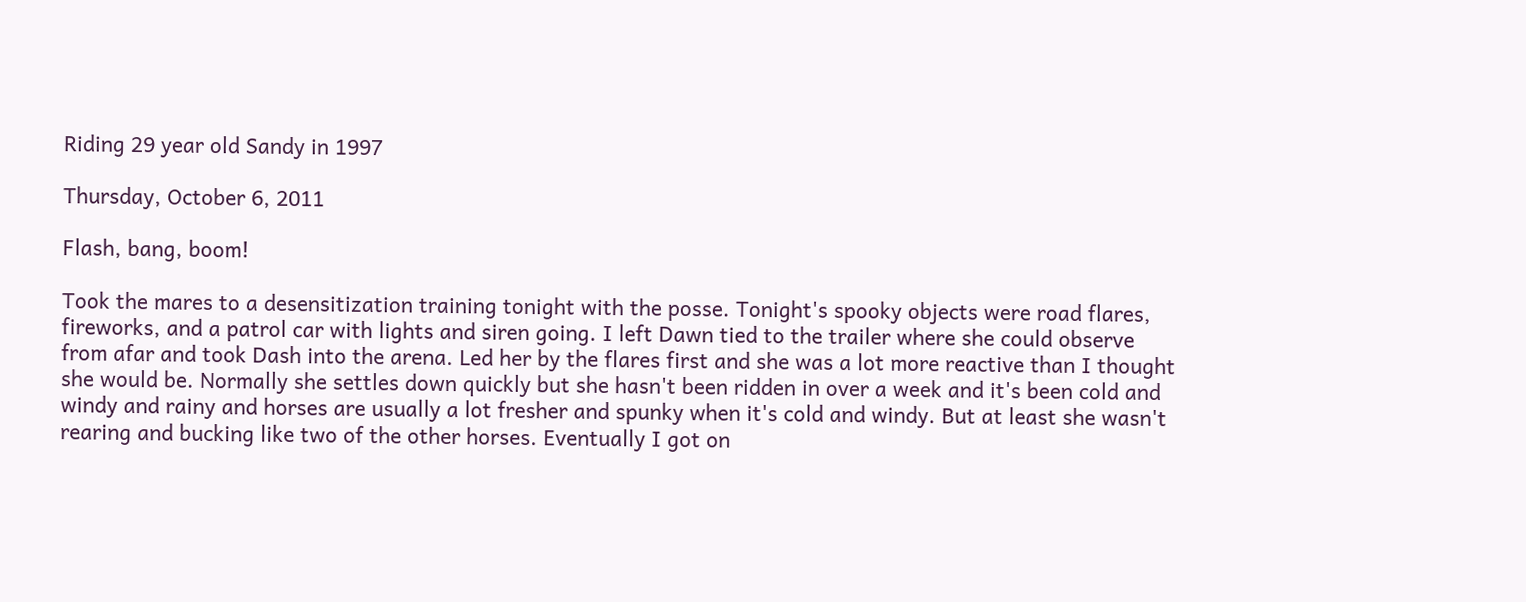Riding 29 year old Sandy in 1997

Thursday, October 6, 2011

Flash, bang, boom!

Took the mares to a desensitization training tonight with the posse. Tonight's spooky objects were road flares, fireworks, and a patrol car with lights and siren going. I left Dawn tied to the trailer where she could observe from afar and took Dash into the arena. Led her by the flares first and she was a lot more reactive than I thought she would be. Normally she settles down quickly but she hasn't been ridden in over a week and it's been cold and windy and rainy and horses are usually a lot fresher and spunky when it's cold and windy. But at least she wasn't rearing and bucking like two of the other horses. Eventually I got on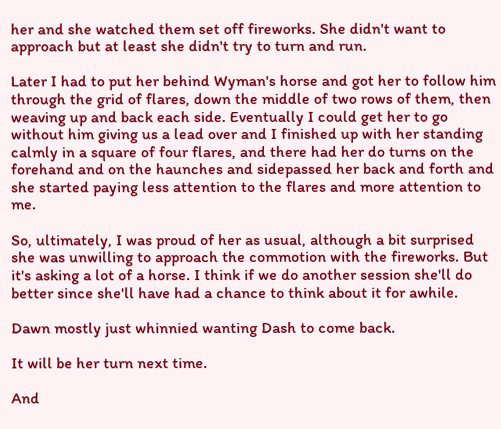her and she watched them set off fireworks. She didn't want to approach but at least she didn't try to turn and run.

Later I had to put her behind Wyman's horse and got her to follow him through the grid of flares, down the middle of two rows of them, then weaving up and back each side. Eventually I could get her to go without him giving us a lead over and I finished up with her standing calmly in a square of four flares, and there had her do turns on the forehand and on the haunches and sidepassed her back and forth and she started paying less attention to the flares and more attention to me.

So, ultimately, I was proud of her as usual, although a bit surprised she was unwilling to approach the commotion with the fireworks. But it's asking a lot of a horse. I think if we do another session she'll do better since she'll have had a chance to think about it for awhile.

Dawn mostly just whinnied wanting Dash to come back.

It will be her turn next time.

And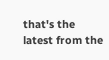that's the latest from the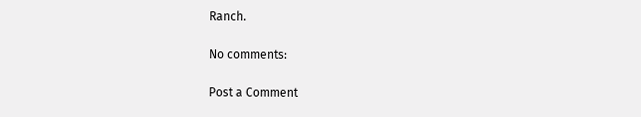Ranch.

No comments:

Post a Comment